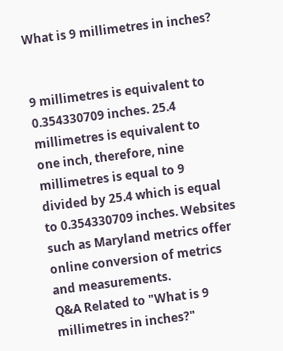What is 9 millimetres in inches?


9 millimetres is equivalent to 0.354330709 inches. 25.4 millimetres is equivalent to one inch, therefore, nine millimetres is equal to 9 divided by 25.4 which is equal to 0.354330709 inches. Websites such as Maryland metrics offer online conversion of metrics and measurements.
Q&A Related to "What is 9 millimetres in inches?"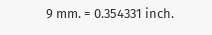9 mm. = 0.354331 inch.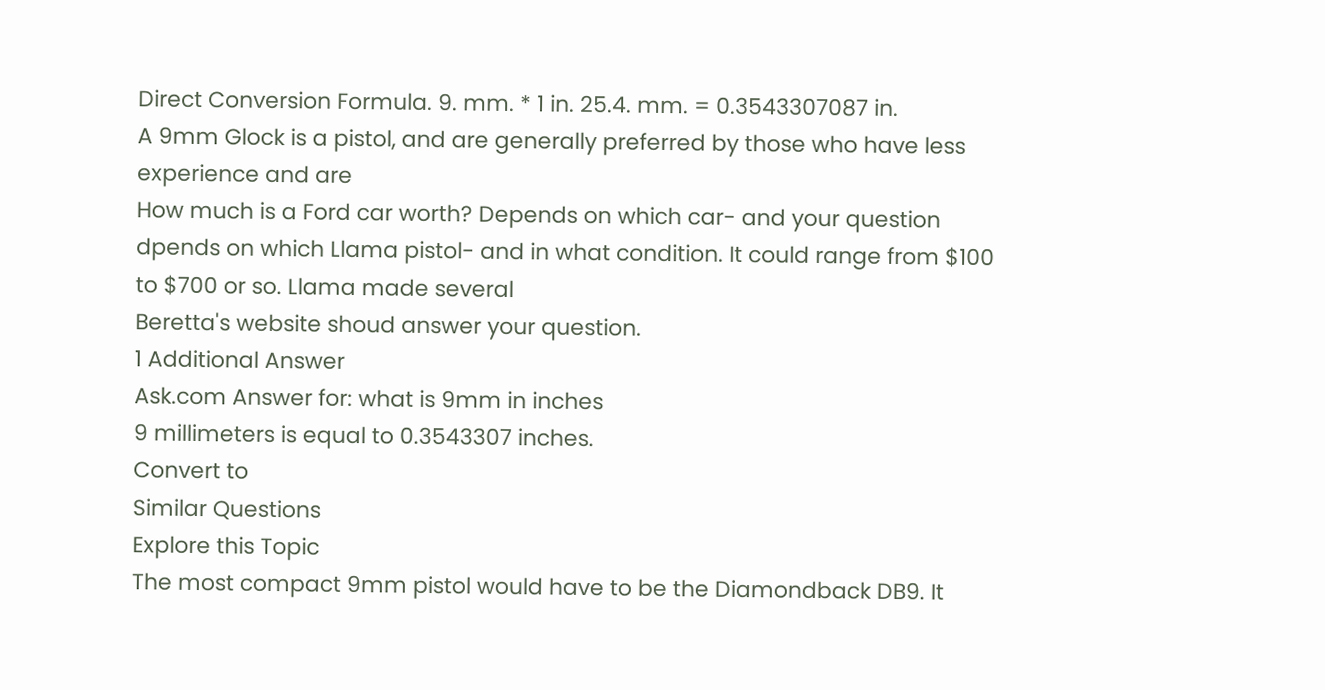Direct Conversion Formula. 9. mm. * 1 in. 25.4. mm. = 0.3543307087 in.
A 9mm Glock is a pistol, and are generally preferred by those who have less experience and are
How much is a Ford car worth? Depends on which car- and your question dpends on which Llama pistol- and in what condition. It could range from $100 to $700 or so. Llama made several
Beretta's website shoud answer your question.
1 Additional Answer
Ask.com Answer for: what is 9mm in inches
9 millimeters is equal to 0.3543307 inches.
Convert to
Similar Questions
Explore this Topic
The most compact 9mm pistol would have to be the Diamondback DB9. It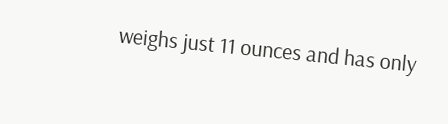weighs just 11 ounces and has only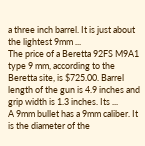a three inch barrel. It is just about the lightest 9mm ...
The price of a Beretta 92FS M9A1 type 9 mm, according to the Beretta site, is $725.00. Barrel length of the gun is 4.9 inches and grip width is 1.3 inches. Its ...
A 9mm bullet has a 9mm caliber. It is the diameter of the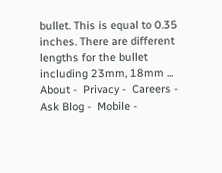bullet. This is equal to 0.35 inches. There are different lengths for the bullet including 23mm, 18mm ...
About -  Privacy -  Careers -  Ask Blog -  Mobile -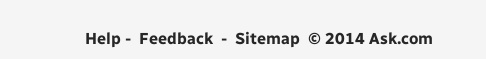Help -  Feedback  -  Sitemap  © 2014 Ask.com